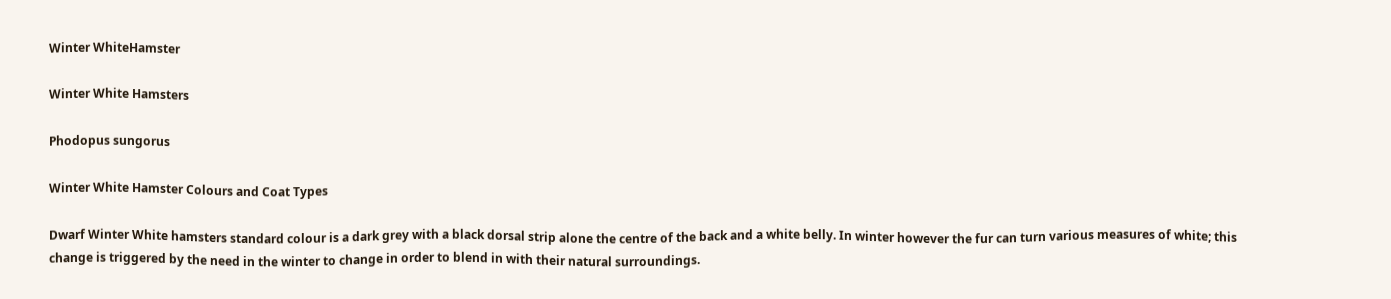Winter WhiteHamster

Winter White Hamsters

Phodopus sungorus

Winter White Hamster Colours and Coat Types

Dwarf Winter White hamsters standard colour is a dark grey with a black dorsal strip alone the centre of the back and a white belly. In winter however the fur can turn various measures of white; this change is triggered by the need in the winter to change in order to blend in with their natural surroundings.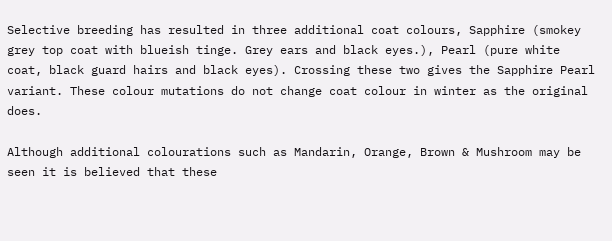Selective breeding has resulted in three additional coat colours, Sapphire (smokey grey top coat with blueish tinge. Grey ears and black eyes.), Pearl (pure white coat, black guard hairs and black eyes). Crossing these two gives the Sapphire Pearl variant. These colour mutations do not change coat colour in winter as the original does.

Although additional colourations such as Mandarin, Orange, Brown & Mushroom may be seen it is believed that these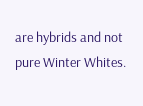are hybrids and not pure Winter Whites.